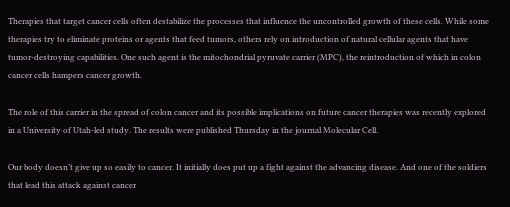Therapies that target cancer cells often destabilize the processes that influence the uncontrolled growth of these cells. While some therapies try to eliminate proteins or agents that feed tumors, others rely on introduction of natural cellular agents that have tumor-destroying capabilities. One such agent is the mitochondrial pyruvate carrier (MPC), the reintroduction of which in colon cancer cells hampers cancer growth.

The role of this carrier in the spread of colon cancer and its possible implications on future cancer therapies was recently explored in a University of Utah-led study. The results were published Thursday in the journal Molecular Cell.

Our body doesn’t give up so easily to cancer. It initially does put up a fight against the advancing disease. And one of the soldiers that lead this attack against cancer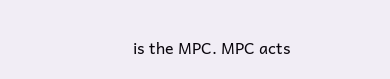is the MPC. MPC acts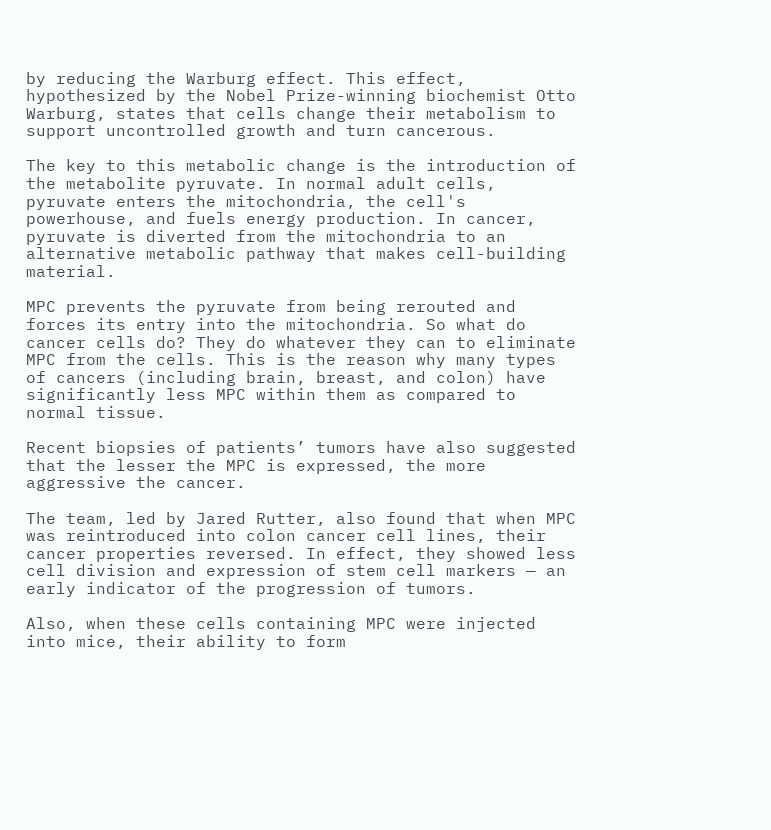by reducing the Warburg effect. This effect, hypothesized by the Nobel Prize-winning biochemist Otto Warburg, states that cells change their metabolism to support uncontrolled growth and turn cancerous.

The key to this metabolic change is the introduction of the metabolite pyruvate. In normal adult cells, pyruvate enters the mitochondria, the cell's powerhouse, and fuels energy production. In cancer, pyruvate is diverted from the mitochondria to an alternative metabolic pathway that makes cell-building material.

MPC prevents the pyruvate from being rerouted and forces its entry into the mitochondria. So what do cancer cells do? They do whatever they can to eliminate MPC from the cells. This is the reason why many types of cancers (including brain, breast, and colon) have significantly less MPC within them as compared to normal tissue.

Recent biopsies of patients’ tumors have also suggested that the lesser the MPC is expressed, the more aggressive the cancer.

The team, led by Jared Rutter, also found that when MPC was reintroduced into colon cancer cell lines, their cancer properties reversed. In effect, they showed less cell division and expression of stem cell markers — an early indicator of the progression of tumors.

Also, when these cells containing MPC were injected into mice, their ability to form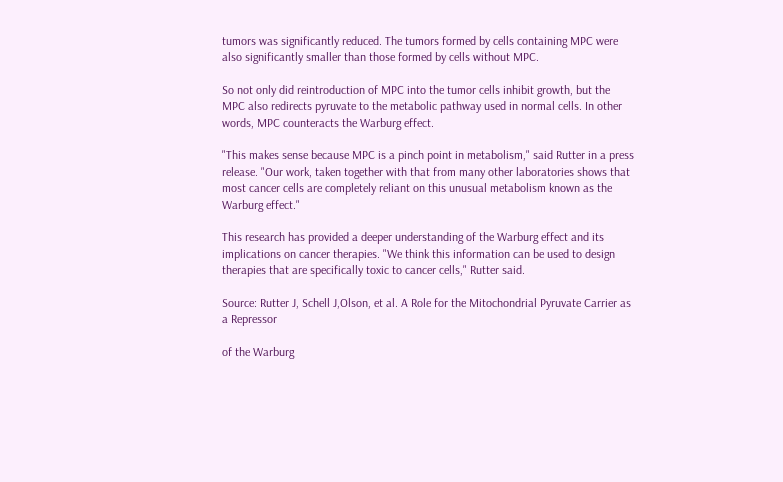tumors was significantly reduced. The tumors formed by cells containing MPC were also significantly smaller than those formed by cells without MPC.

So not only did reintroduction of MPC into the tumor cells inhibit growth, but the MPC also redirects pyruvate to the metabolic pathway used in normal cells. In other words, MPC counteracts the Warburg effect.

"This makes sense because MPC is a pinch point in metabolism," said Rutter in a press release. "Our work, taken together with that from many other laboratories shows that most cancer cells are completely reliant on this unusual metabolism known as the Warburg effect."

This research has provided a deeper understanding of the Warburg effect and its implications on cancer therapies. "We think this information can be used to design therapies that are specifically toxic to cancer cells," Rutter said.

Source: Rutter J, Schell J,Olson, et al. A Role for the Mitochondrial Pyruvate Carrier as a Repressor

of the Warburg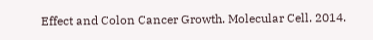Effect and Colon Cancer Growth. Molecular Cell. 2014.